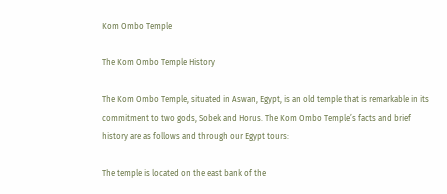Kom Ombo Temple

The Kom Ombo Temple History

The Kom Ombo Temple, situated in Aswan, Egypt, is an old temple that is remarkable in its commitment to two gods, Sobek and Horus. The Kom Ombo Temple’s facts and brief history are as follows and through our Egypt tours:

The temple is located on the east bank of the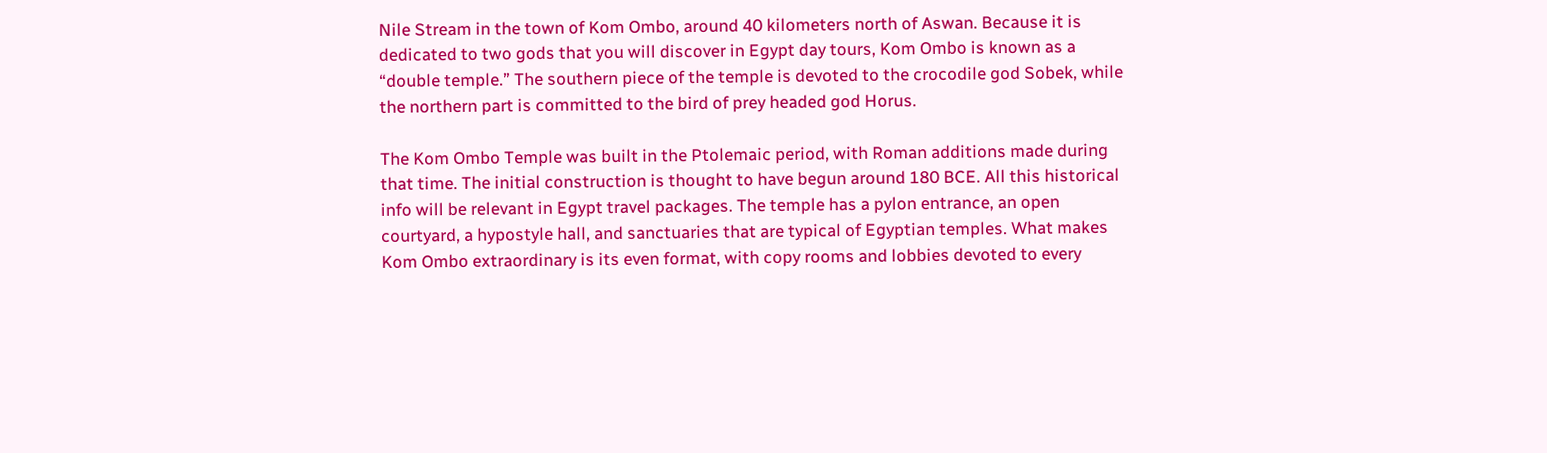Nile Stream in the town of Kom Ombo, around 40 kilometers north of Aswan. Because it is dedicated to two gods that you will discover in Egypt day tours, Kom Ombo is known as a “double temple.” The southern piece of the temple is devoted to the crocodile god Sobek, while the northern part is committed to the bird of prey headed god Horus.

The Kom Ombo Temple was built in the Ptolemaic period, with Roman additions made during that time. The initial construction is thought to have begun around 180 BCE. All this historical info will be relevant in Egypt travel packages. The temple has a pylon entrance, an open courtyard, a hypostyle hall, and sanctuaries that are typical of Egyptian temples. What makes Kom Ombo extraordinary is its even format, with copy rooms and lobbies devoted to every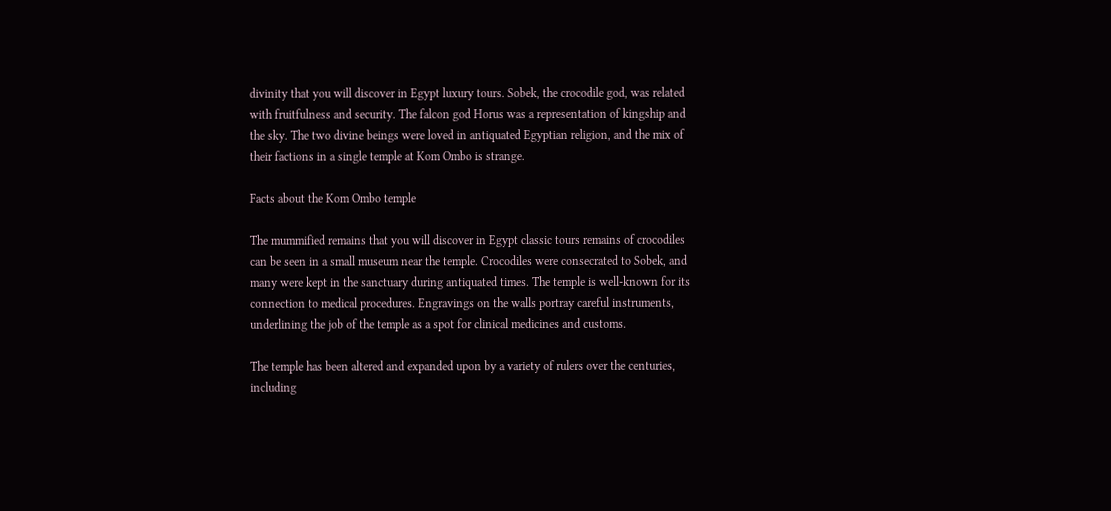divinity that you will discover in Egypt luxury tours. Sobek, the crocodile god, was related with fruitfulness and security. The falcon god Horus was a representation of kingship and the sky. The two divine beings were loved in antiquated Egyptian religion, and the mix of their factions in a single temple at Kom Ombo is strange.

Facts about the Kom Ombo temple

The mummified remains that you will discover in Egypt classic tours remains of crocodiles can be seen in a small museum near the temple. Crocodiles were consecrated to Sobek, and many were kept in the sanctuary during antiquated times. The temple is well-known for its connection to medical procedures. Engravings on the walls portray careful instruments, underlining the job of the temple as a spot for clinical medicines and customs.

The temple has been altered and expanded upon by a variety of rulers over the centuries, including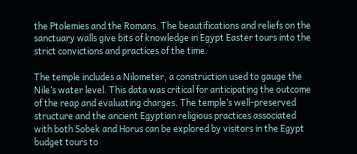the Ptolemies and the Romans. The beautifications and reliefs on the sanctuary walls give bits of knowledge in Egypt Easter tours into the strict convictions and practices of the time.

The temple includes a Nilometer, a construction used to gauge the Nile’s water level. This data was critical for anticipating the outcome of the reap and evaluating charges. The temple’s well-preserved structure and the ancient Egyptian religious practices associated with both Sobek and Horus can be explored by visitors in the Egypt budget tours to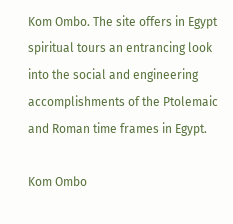Kom Ombo. The site offers in Egypt spiritual tours an entrancing look into the social and engineering accomplishments of the Ptolemaic and Roman time frames in Egypt.

Kom Ombo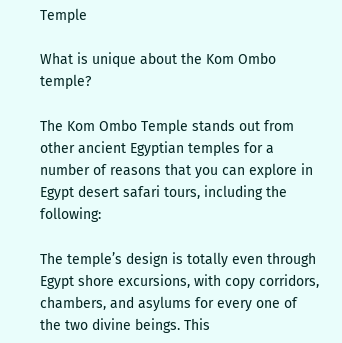Temple

What is unique about the Kom Ombo temple?

The Kom Ombo Temple stands out from other ancient Egyptian temples for a number of reasons that you can explore in Egypt desert safari tours, including the following:

The temple’s design is totally even through Egypt shore excursions, with copy corridors, chambers, and asylums for every one of the two divine beings. This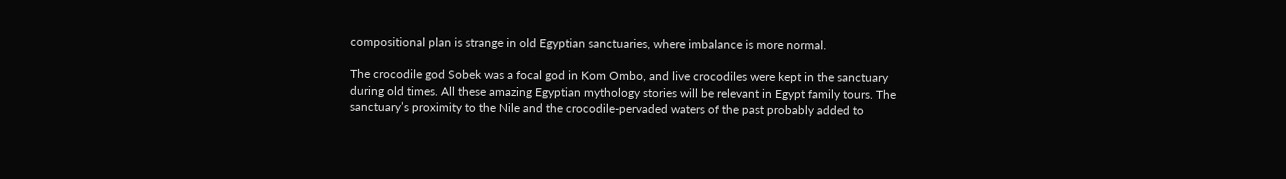compositional plan is strange in old Egyptian sanctuaries, where imbalance is more normal.

The crocodile god Sobek was a focal god in Kom Ombo, and live crocodiles were kept in the sanctuary during old times. All these amazing Egyptian mythology stories will be relevant in Egypt family tours. The sanctuary’s proximity to the Nile and the crocodile-pervaded waters of the past probably added to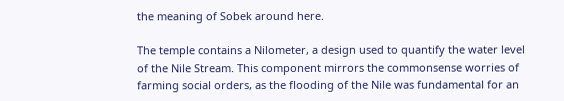the meaning of Sobek around here.

The temple contains a Nilometer, a design used to quantify the water level of the Nile Stream. This component mirrors the commonsense worries of farming social orders, as the flooding of the Nile was fundamental for an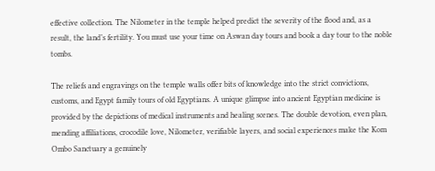effective collection. The Nilometer in the temple helped predict the severity of the flood and, as a result, the land’s fertility. You must use your time on Aswan day tours and book a day tour to the noble tombs.

The reliefs and engravings on the temple walls offer bits of knowledge into the strict convictions, customs, and Egypt family tours of old Egyptians. A unique glimpse into ancient Egyptian medicine is provided by the depictions of medical instruments and healing scenes. The double devotion, even plan, mending affiliations, crocodile love, Nilometer, verifiable layers, and social experiences make the Kom Ombo Sanctuary a genuinely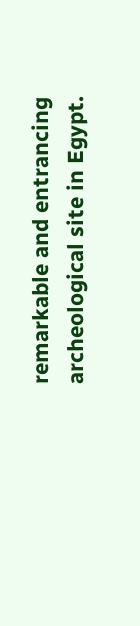remarkable and entrancing archeological site in Egypt.